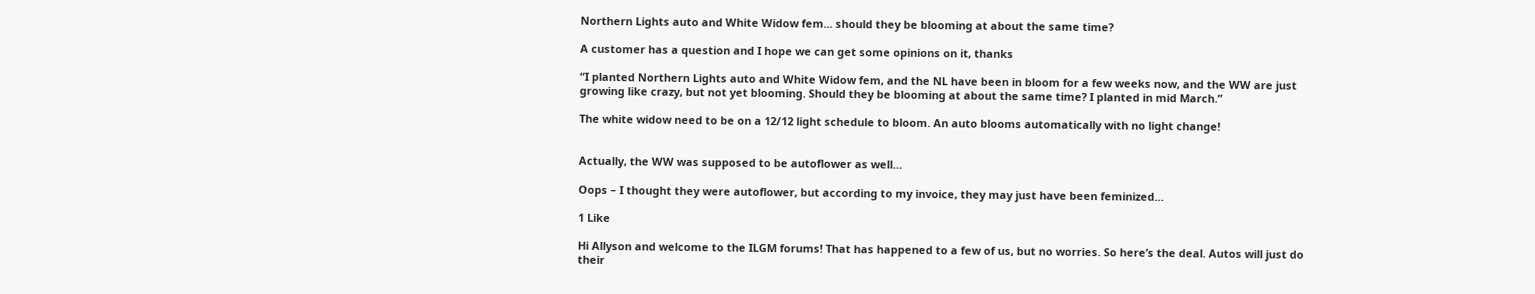Northern Lights auto and White Widow fem... should they be blooming at about the same time?

A customer has a question and I hope we can get some opinions on it, thanks

“I planted Northern Lights auto and White Widow fem, and the NL have been in bloom for a few weeks now, and the WW are just growing like crazy, but not yet blooming. Should they be blooming at about the same time? I planted in mid March.”

The white widow need to be on a 12/12 light schedule to bloom. An auto blooms automatically with no light change!


Actually, the WW was supposed to be autoflower as well…

Oops – I thought they were autoflower, but according to my invoice, they may just have been feminized…

1 Like

Hi Allyson and welcome to the ILGM forums! That has happened to a few of us, but no worries. So here’s the deal. Autos will just do their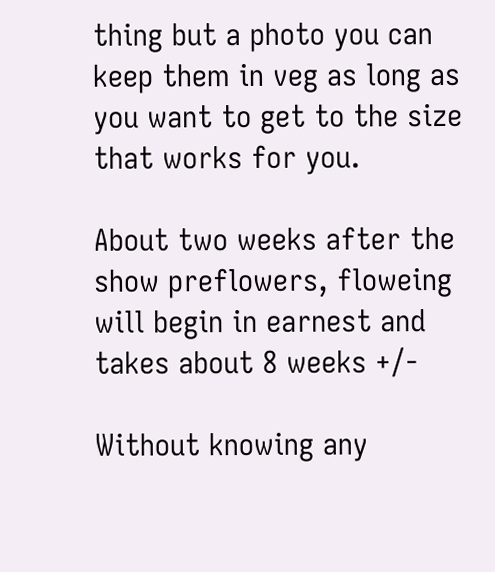thing but a photo you can keep them in veg as long as you want to get to the size that works for you.

About two weeks after the show preflowers, floweing will begin in earnest and takes about 8 weeks +/-

Without knowing any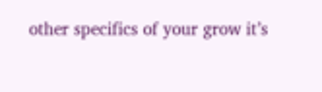other specifics of your grow it’s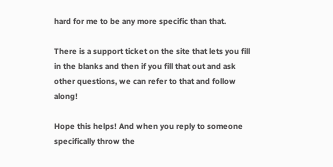hard for me to be any more specific than that.

There is a support ticket on the site that lets you fill in the blanks and then if you fill that out and ask other questions, we can refer to that and follow along!

Hope this helps! And when you reply to someone specifically throw the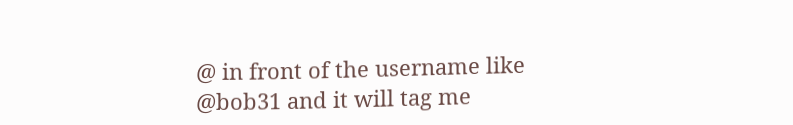@ in front of the username like @bob31 and it will tag me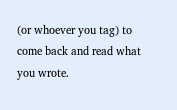(or whoever you tag) to come back and read what you wrote.